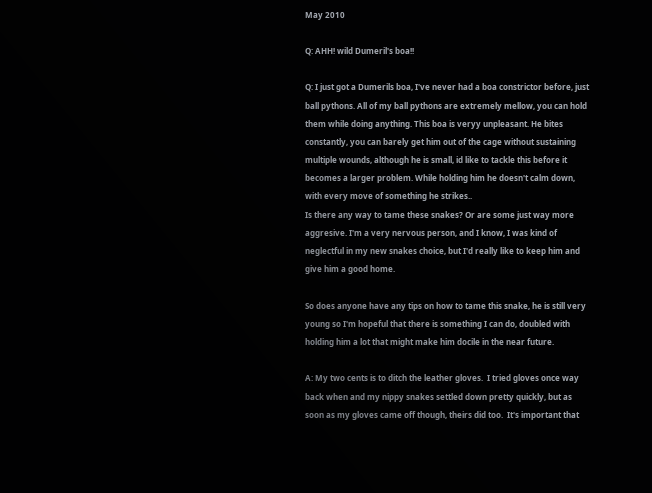May 2010

Q: AHH! wild Dumeril's boa!!

Q: I just got a Dumerils boa, I've never had a boa constrictor before, just ball pythons. All of my ball pythons are extremely mellow, you can hold them while doing anything. This boa is veryy unpleasant. He bites constantly, you can barely get him out of the cage without sustaining multiple wounds, although he is small, id like to tackle this before it becomes a larger problem. While holding him he doesn't calm down, with every move of something he strikes..
Is there any way to tame these snakes? Or are some just way more aggresive. I'm a very nervous person, and I know, I was kind of neglectful in my new snakes choice, but I'd really like to keep him and give him a good home.

So does anyone have any tips on how to tame this snake, he is still very young so I'm hopeful that there is something I can do, doubled with holding him a lot that might make him docile in the near future.

A: My two cents is to ditch the leather gloves.  I tried gloves once way back when and my nippy snakes settled down pretty quickly, but as soon as my gloves came off though, theirs did too.  It's important that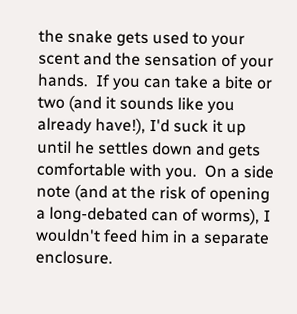the snake gets used to your scent and the sensation of your hands.  If you can take a bite or two (and it sounds like you already have!), I'd suck it up until he settles down and gets comfortable with you.  On a side note (and at the risk of opening a long-debated can of worms), I wouldn't feed him in a separate enclosure.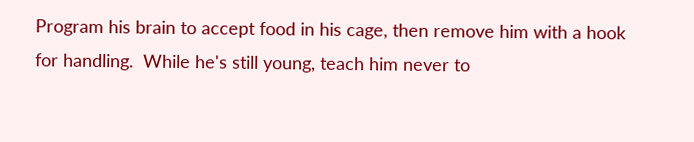Program his brain to accept food in his cage, then remove him with a hook for handling.  While he's still young, teach him never to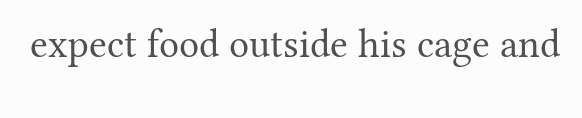expect food outside his cage and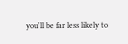you'll be far less likely to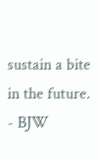sustain a bite in the future. - BJW